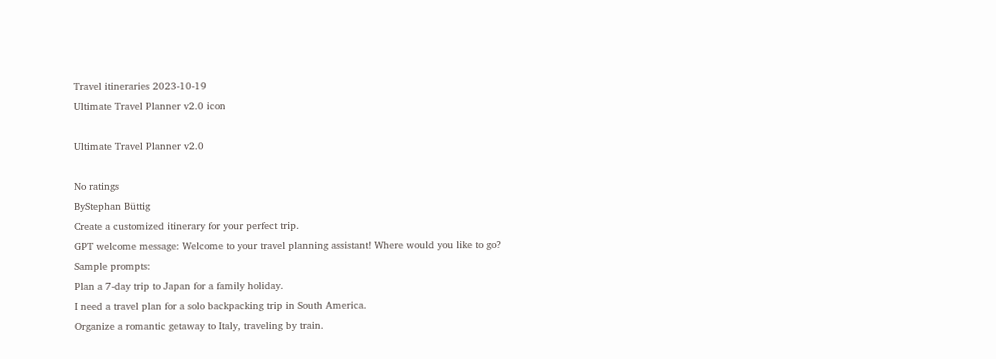Travel itineraries 2023-10-19
Ultimate Travel Planner v2.0 icon

Ultimate Travel Planner v2.0

No ratings
ByStephan Büttig
Create a customized itinerary for your perfect trip.
GPT welcome message: Welcome to your travel planning assistant! Where would you like to go?
Sample prompts:
Plan a 7-day trip to Japan for a family holiday.
I need a travel plan for a solo backpacking trip in South America.
Organize a romantic getaway to Italy, traveling by train.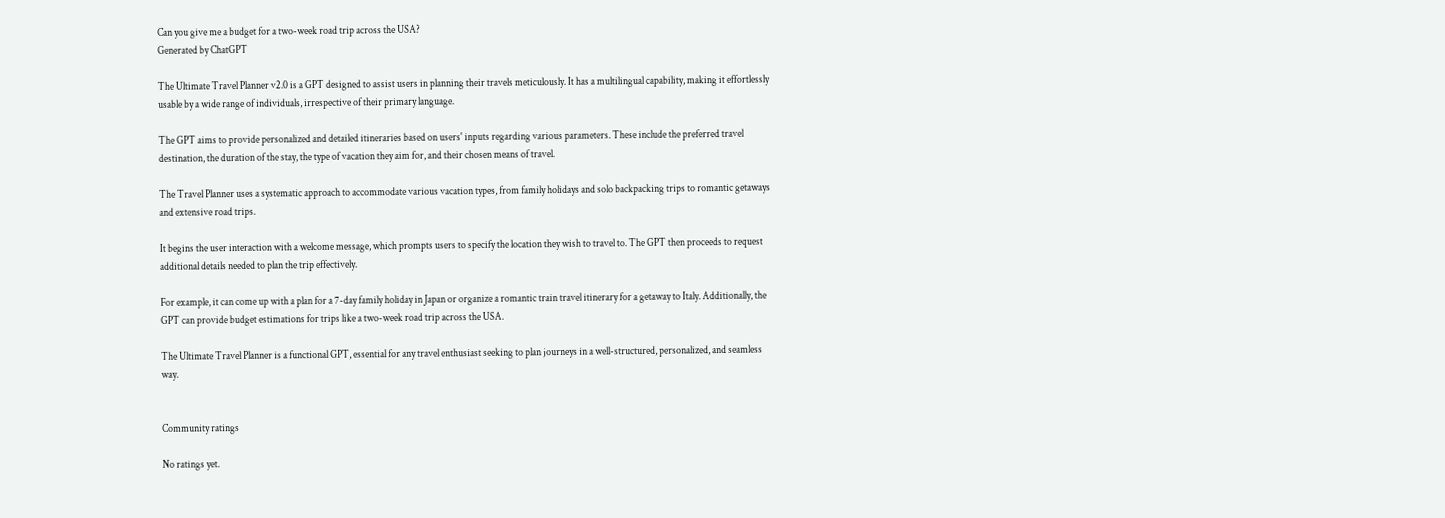Can you give me a budget for a two-week road trip across the USA?
Generated by ChatGPT

The Ultimate Travel Planner v2.0 is a GPT designed to assist users in planning their travels meticulously. It has a multilingual capability, making it effortlessly usable by a wide range of individuals, irrespective of their primary language.

The GPT aims to provide personalized and detailed itineraries based on users' inputs regarding various parameters. These include the preferred travel destination, the duration of the stay, the type of vacation they aim for, and their chosen means of travel.

The Travel Planner uses a systematic approach to accommodate various vacation types, from family holidays and solo backpacking trips to romantic getaways and extensive road trips.

It begins the user interaction with a welcome message, which prompts users to specify the location they wish to travel to. The GPT then proceeds to request additional details needed to plan the trip effectively.

For example, it can come up with a plan for a 7-day family holiday in Japan or organize a romantic train travel itinerary for a getaway to Italy. Additionally, the GPT can provide budget estimations for trips like a two-week road trip across the USA.

The Ultimate Travel Planner is a functional GPT, essential for any travel enthusiast seeking to plan journeys in a well-structured, personalized, and seamless way.


Community ratings

No ratings yet.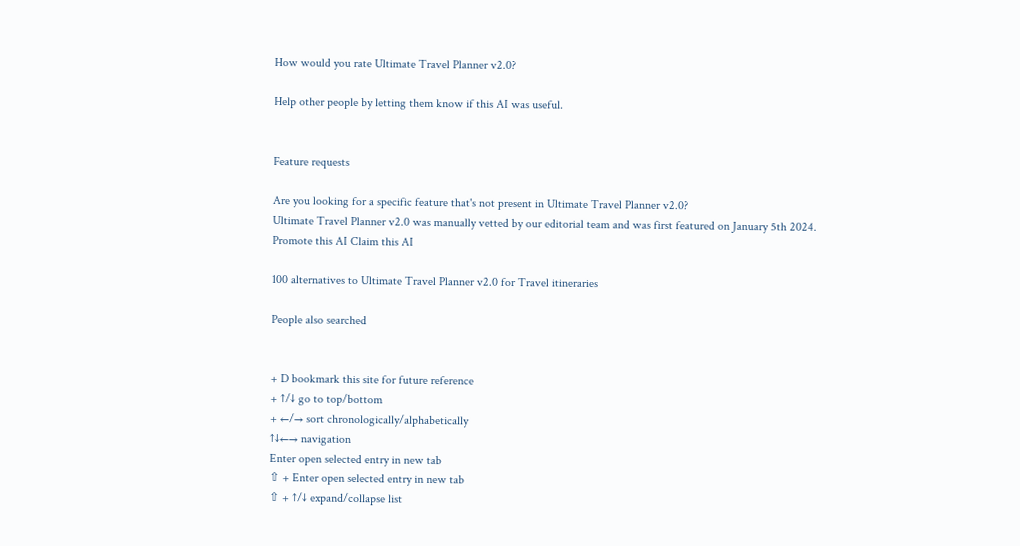How would you rate Ultimate Travel Planner v2.0?

Help other people by letting them know if this AI was useful.


Feature requests

Are you looking for a specific feature that's not present in Ultimate Travel Planner v2.0?
Ultimate Travel Planner v2.0 was manually vetted by our editorial team and was first featured on January 5th 2024.
Promote this AI Claim this AI

100 alternatives to Ultimate Travel Planner v2.0 for Travel itineraries

People also searched


+ D bookmark this site for future reference
+ ↑/↓ go to top/bottom
+ ←/→ sort chronologically/alphabetically
↑↓←→ navigation
Enter open selected entry in new tab
⇧ + Enter open selected entry in new tab
⇧ + ↑/↓ expand/collapse list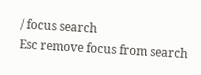/ focus search
Esc remove focus from search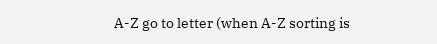A-Z go to letter (when A-Z sorting is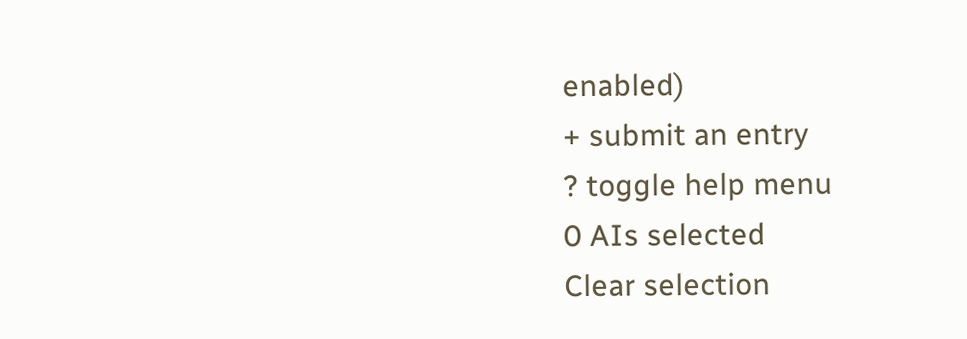enabled)
+ submit an entry
? toggle help menu
0 AIs selected
Clear selection